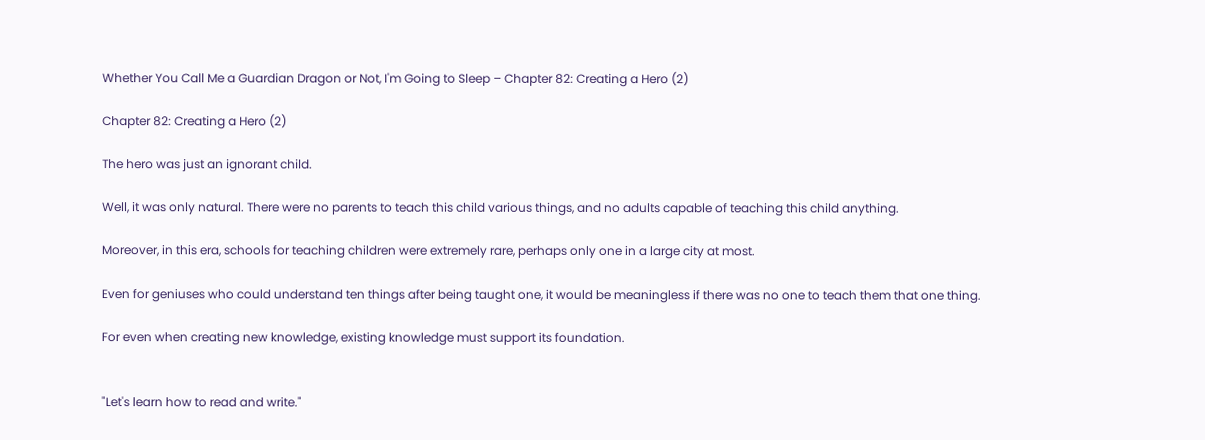Whether You Call Me a Guardian Dragon or Not, I'm Going to Sleep – Chapter 82: Creating a Hero (2)

Chapter 82: Creating a Hero (2)

The hero was just an ignorant child.

Well, it was only natural. There were no parents to teach this child various things, and no adults capable of teaching this child anything.

Moreover, in this era, schools for teaching children were extremely rare, perhaps only one in a large city at most.

Even for geniuses who could understand ten things after being taught one, it would be meaningless if there was no one to teach them that one thing.

For even when creating new knowledge, existing knowledge must support its foundation.


"Let's learn how to read and write."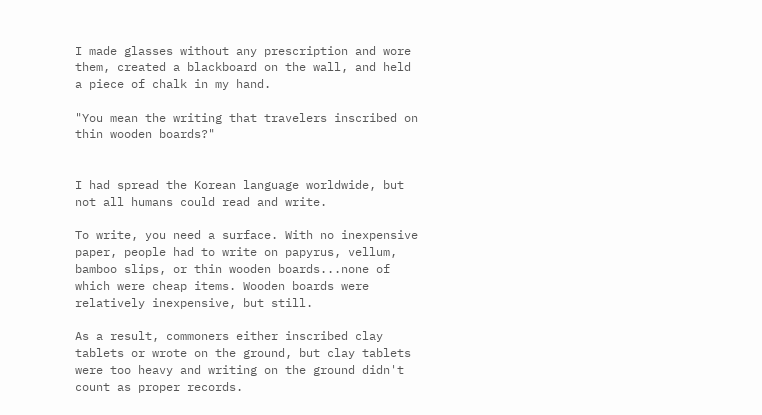I made glasses without any prescription and wore them, created a blackboard on the wall, and held a piece of chalk in my hand.

"You mean the writing that travelers inscribed on thin wooden boards?"


I had spread the Korean language worldwide, but not all humans could read and write.

To write, you need a surface. With no inexpensive paper, people had to write on papyrus, vellum, bamboo slips, or thin wooden boards...none of which were cheap items. Wooden boards were relatively inexpensive, but still.

As a result, commoners either inscribed clay tablets or wrote on the ground, but clay tablets were too heavy and writing on the ground didn't count as proper records.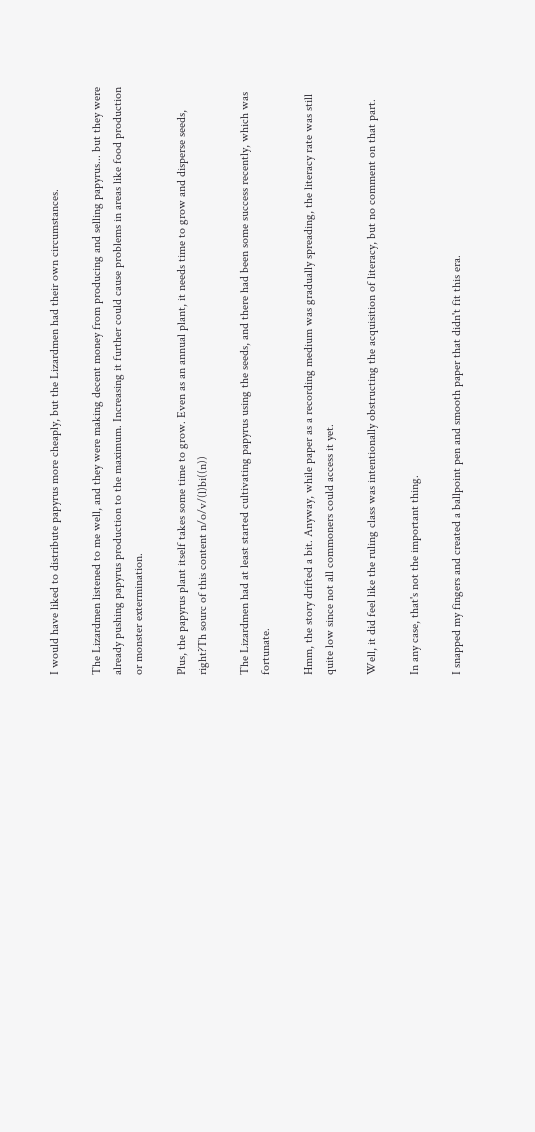I would have liked to distribute papyrus more cheaply, but the Lizardmen had their own circumstances.

The Lizardmen listened to me well, and they were making decent money from producing and selling papyrus... but they were already pushing papyrus production to the maximum. Increasing it further could cause problems in areas like food production or monster extermination.

Plus, the papyrus plant itself takes some time to grow. Even as an annual plant, it needs time to grow and disperse seeds, right?Th sourc of this content n/o/v/(l)bi((n))

The Lizardmen had at least started cultivating papyrus using the seeds, and there had been some success recently, which was fortunate.

Hmm, the story drifted a bit. Anyway, while paper as a recording medium was gradually spreading, the literacy rate was still quite low since not all commoners could access it yet.

Well, it did feel like the ruling class was intentionally obstructing the acquisition of literacy, but no comment on that part.

In any case, that's not the important thing.

I snapped my fingers and created a ballpoint pen and smooth paper that didn't fit this era.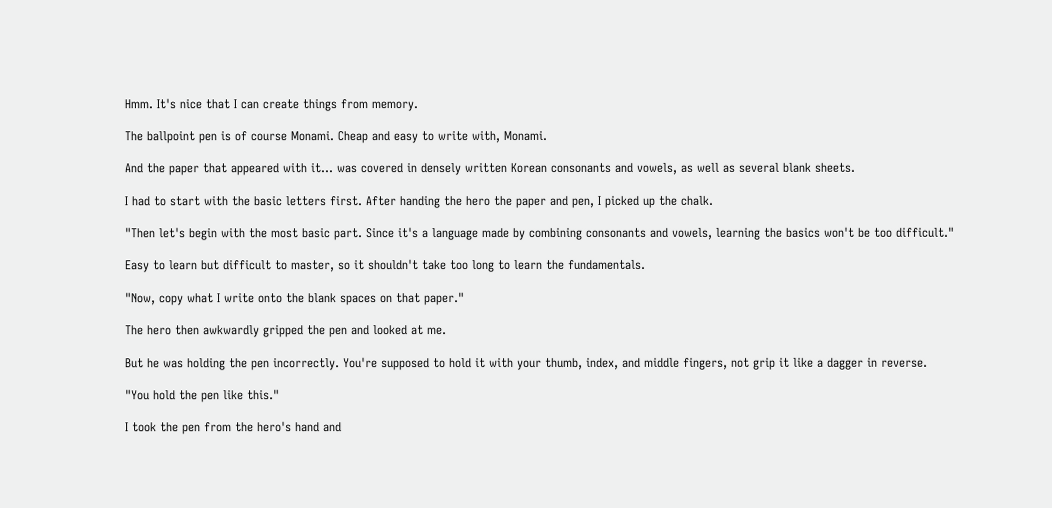Hmm. It's nice that I can create things from memory.

The ballpoint pen is of course Monami. Cheap and easy to write with, Monami.

And the paper that appeared with it... was covered in densely written Korean consonants and vowels, as well as several blank sheets.

I had to start with the basic letters first. After handing the hero the paper and pen, I picked up the chalk.

"Then let's begin with the most basic part. Since it's a language made by combining consonants and vowels, learning the basics won't be too difficult."

Easy to learn but difficult to master, so it shouldn't take too long to learn the fundamentals.

"Now, copy what I write onto the blank spaces on that paper."

The hero then awkwardly gripped the pen and looked at me.

But he was holding the pen incorrectly. You're supposed to hold it with your thumb, index, and middle fingers, not grip it like a dagger in reverse.

"You hold the pen like this."

I took the pen from the hero's hand and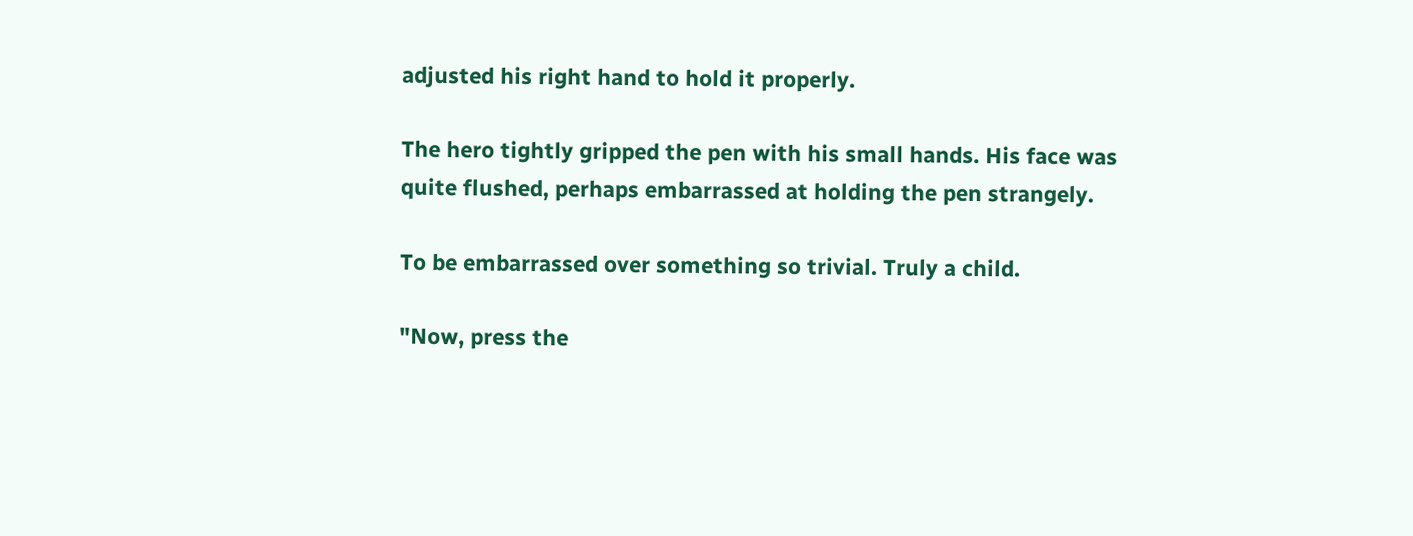adjusted his right hand to hold it properly.

The hero tightly gripped the pen with his small hands. His face was quite flushed, perhaps embarrassed at holding the pen strangely.

To be embarrassed over something so trivial. Truly a child.

"Now, press the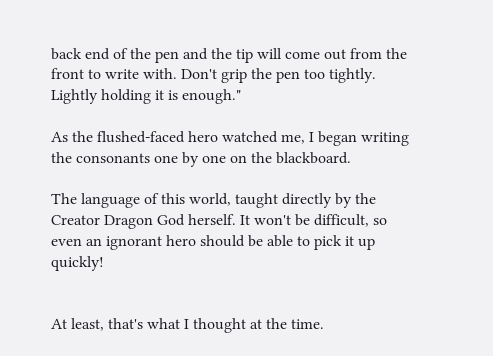back end of the pen and the tip will come out from the front to write with. Don't grip the pen too tightly. Lightly holding it is enough."

As the flushed-faced hero watched me, I began writing the consonants one by one on the blackboard.

The language of this world, taught directly by the Creator Dragon God herself. It won't be difficult, so even an ignorant hero should be able to pick it up quickly!


At least, that's what I thought at the time.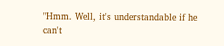"Hmm. Well, it's understandable if he can't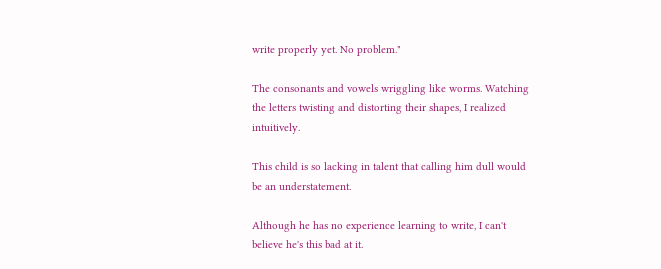write properly yet. No problem."

The consonants and vowels wriggling like worms. Watching the letters twisting and distorting their shapes, I realized intuitively.

This child is so lacking in talent that calling him dull would be an understatement.

Although he has no experience learning to write, I can't believe he's this bad at it.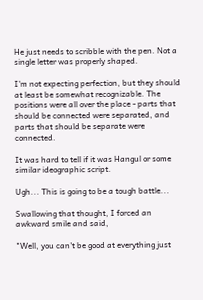He just needs to scribble with the pen. Not a single letter was properly shaped.

I'm not expecting perfection, but they should at least be somewhat recognizable. The positions were all over the place - parts that should be connected were separated, and parts that should be separate were connected.

It was hard to tell if it was Hangul or some similar ideographic script.

Ugh... This is going to be a tough battle...

Swallowing that thought, I forced an awkward smile and said,

"Well, you can't be good at everything just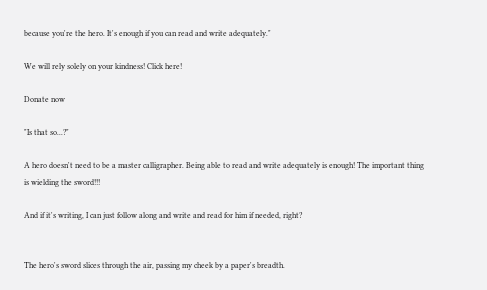because you're the hero. It's enough if you can read and write adequately."

We will rely solely on your kindness! Click here!

Donate now

"Is that so...?"

A hero doesn't need to be a master calligrapher. Being able to read and write adequately is enough! The important thing is wielding the sword!!!

And if it's writing, I can just follow along and write and read for him if needed, right?


The hero's sword slices through the air, passing my cheek by a paper's breadth.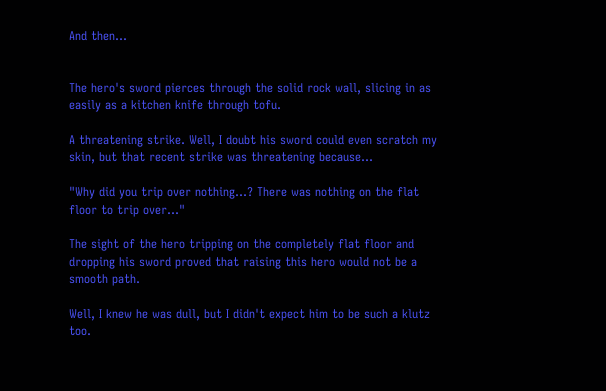And then...


The hero's sword pierces through the solid rock wall, slicing in as easily as a kitchen knife through tofu.

A threatening strike. Well, I doubt his sword could even scratch my skin, but that recent strike was threatening because...

"Why did you trip over nothing...? There was nothing on the flat floor to trip over..."

The sight of the hero tripping on the completely flat floor and dropping his sword proved that raising this hero would not be a smooth path.

Well, I knew he was dull, but I didn't expect him to be such a klutz too.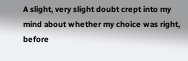A slight, very slight doubt crept into my mind about whether my choice was right, before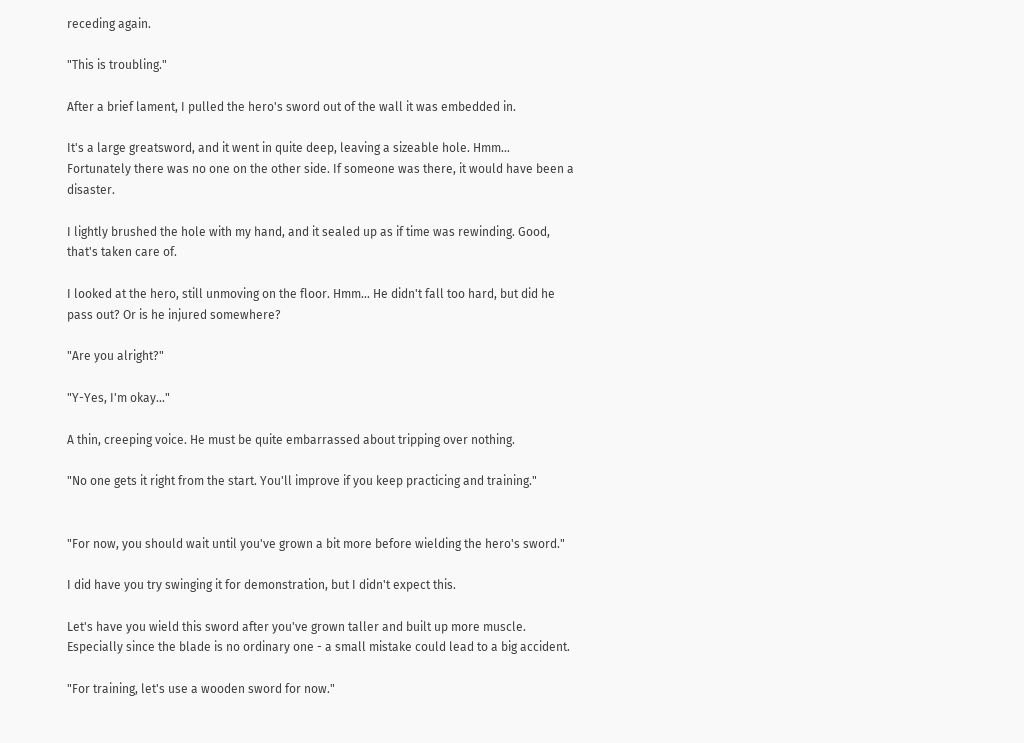receding again.

"This is troubling."

After a brief lament, I pulled the hero's sword out of the wall it was embedded in.

It's a large greatsword, and it went in quite deep, leaving a sizeable hole. Hmm... Fortunately there was no one on the other side. If someone was there, it would have been a disaster.

I lightly brushed the hole with my hand, and it sealed up as if time was rewinding. Good, that's taken care of.

I looked at the hero, still unmoving on the floor. Hmm... He didn't fall too hard, but did he pass out? Or is he injured somewhere?

"Are you alright?"

"Y-Yes, I'm okay..."

A thin, creeping voice. He must be quite embarrassed about tripping over nothing.

"No one gets it right from the start. You'll improve if you keep practicing and training."


"For now, you should wait until you've grown a bit more before wielding the hero's sword."

I did have you try swinging it for demonstration, but I didn't expect this.

Let's have you wield this sword after you've grown taller and built up more muscle. Especially since the blade is no ordinary one - a small mistake could lead to a big accident.

"For training, let's use a wooden sword for now."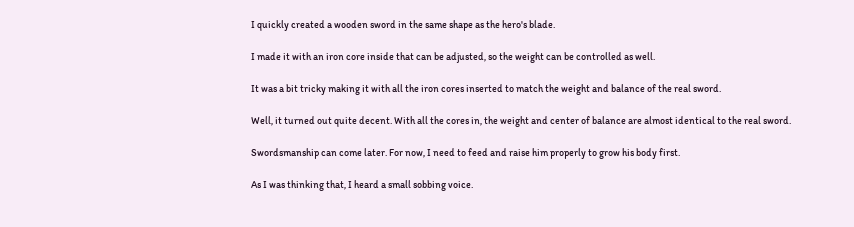I quickly created a wooden sword in the same shape as the hero's blade.

I made it with an iron core inside that can be adjusted, so the weight can be controlled as well.

It was a bit tricky making it with all the iron cores inserted to match the weight and balance of the real sword.

Well, it turned out quite decent. With all the cores in, the weight and center of balance are almost identical to the real sword.

Swordsmanship can come later. For now, I need to feed and raise him properly to grow his body first.

As I was thinking that, I heard a small sobbing voice.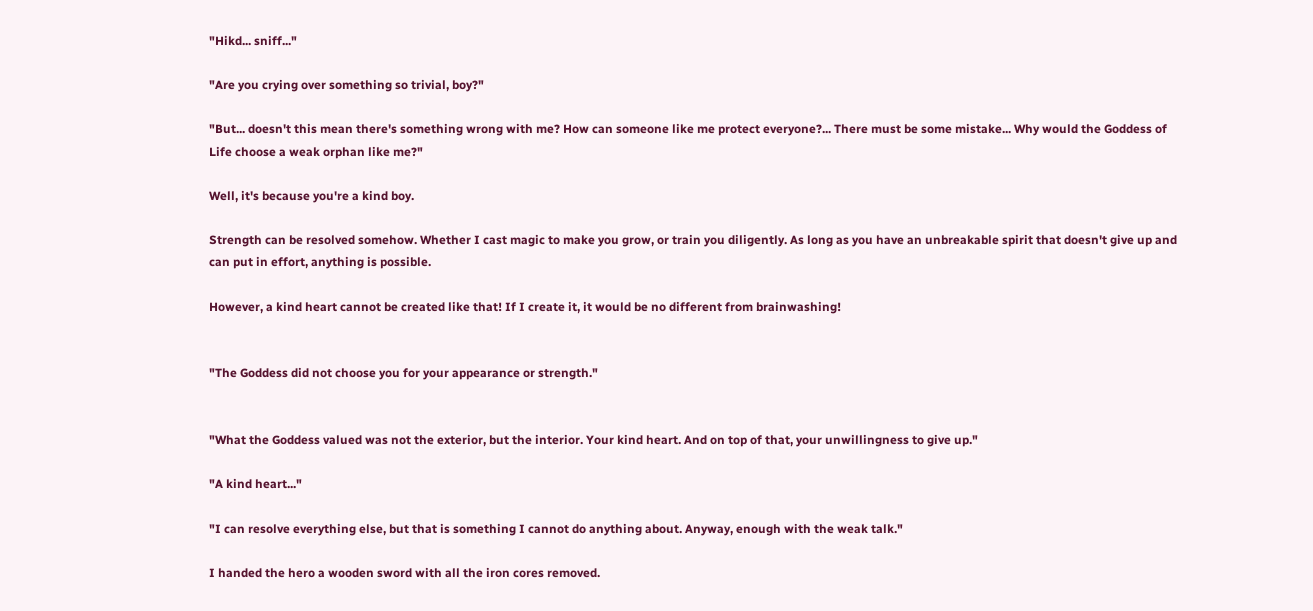"Hikd... sniff..."

"Are you crying over something so trivial, boy?"

"But... doesn't this mean there's something wrong with me? How can someone like me protect everyone?... There must be some mistake... Why would the Goddess of Life choose a weak orphan like me?"

Well, it's because you're a kind boy.

Strength can be resolved somehow. Whether I cast magic to make you grow, or train you diligently. As long as you have an unbreakable spirit that doesn't give up and can put in effort, anything is possible.

However, a kind heart cannot be created like that! If I create it, it would be no different from brainwashing!


"The Goddess did not choose you for your appearance or strength."


"What the Goddess valued was not the exterior, but the interior. Your kind heart. And on top of that, your unwillingness to give up."

"A kind heart..."

"I can resolve everything else, but that is something I cannot do anything about. Anyway, enough with the weak talk."

I handed the hero a wooden sword with all the iron cores removed.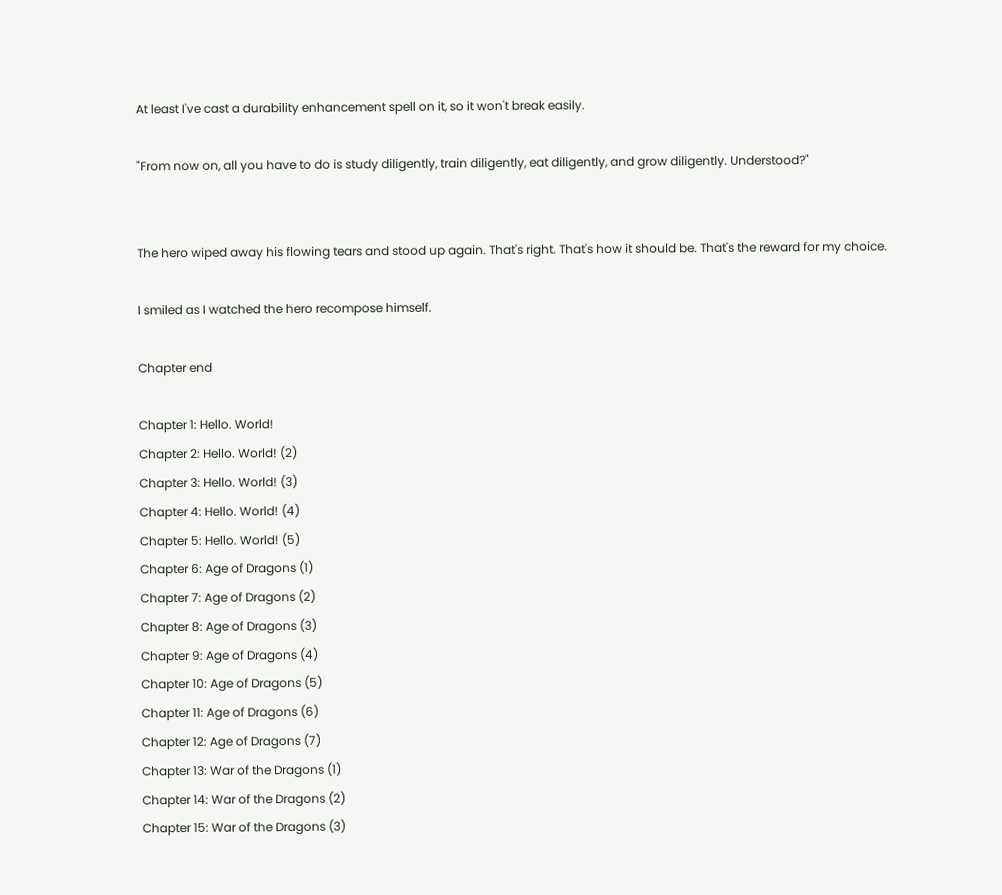At least I've cast a durability enhancement spell on it, so it won't break easily.

"From now on, all you have to do is study diligently, train diligently, eat diligently, and grow diligently. Understood?"


The hero wiped away his flowing tears and stood up again. That's right. That's how it should be. That's the reward for my choice.

I smiled as I watched the hero recompose himself.

Chapter end

Chapter 1: Hello. World!
Chapter 2: Hello. World! (2)
Chapter 3: Hello. World! (3)
Chapter 4: Hello. World! (4)
Chapter 5: Hello. World! (5)
Chapter 6: Age of Dragons (1)
Chapter 7: Age of Dragons (2)
Chapter 8: Age of Dragons (3)
Chapter 9: Age of Dragons (4)
Chapter 10: Age of Dragons (5)
Chapter 11: Age of Dragons (6)
Chapter 12: Age of Dragons (7)
Chapter 13: War of the Dragons (1)
Chapter 14: War of the Dragons (2)
Chapter 15: War of the Dragons (3)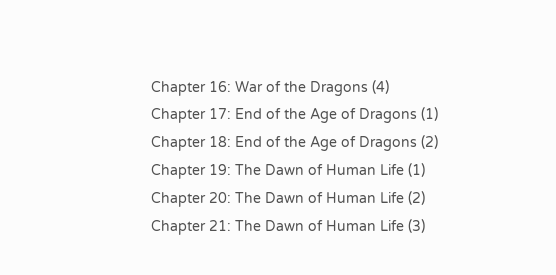Chapter 16: War of the Dragons (4)
Chapter 17: End of the Age of Dragons (1)
Chapter 18: End of the Age of Dragons (2)
Chapter 19: The Dawn of Human Life (1)
Chapter 20: The Dawn of Human Life (2)
Chapter 21: The Dawn of Human Life (3)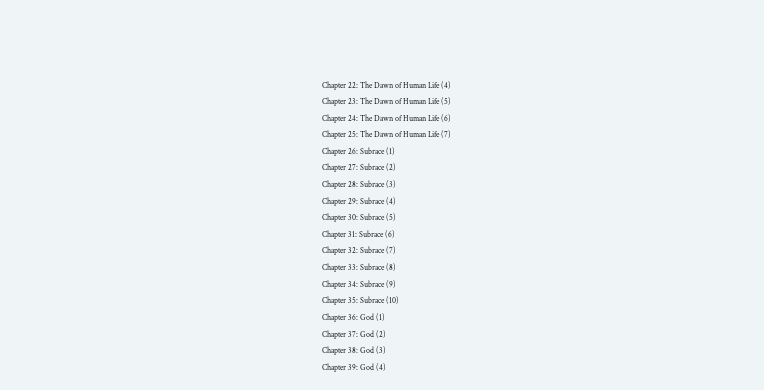Chapter 22: The Dawn of Human Life (4)
Chapter 23: The Dawn of Human Life (5)
Chapter 24: The Dawn of Human Life (6)
Chapter 25: The Dawn of Human Life (7)
Chapter 26: Subrace (1)
Chapter 27: Subrace (2)
Chapter 28: Subrace (3)
Chapter 29: Subrace (4)
Chapter 30: Subrace (5)
Chapter 31: Subrace (6)
Chapter 32: Subrace (7)
Chapter 33: Subrace (8)
Chapter 34: Subrace (9)
Chapter 35: Subrace (10)
Chapter 36: God (1)
Chapter 37: God (2)
Chapter 38: God (3)
Chapter 39: God (4)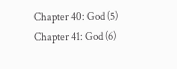Chapter 40: God (5)
Chapter 41: God (6)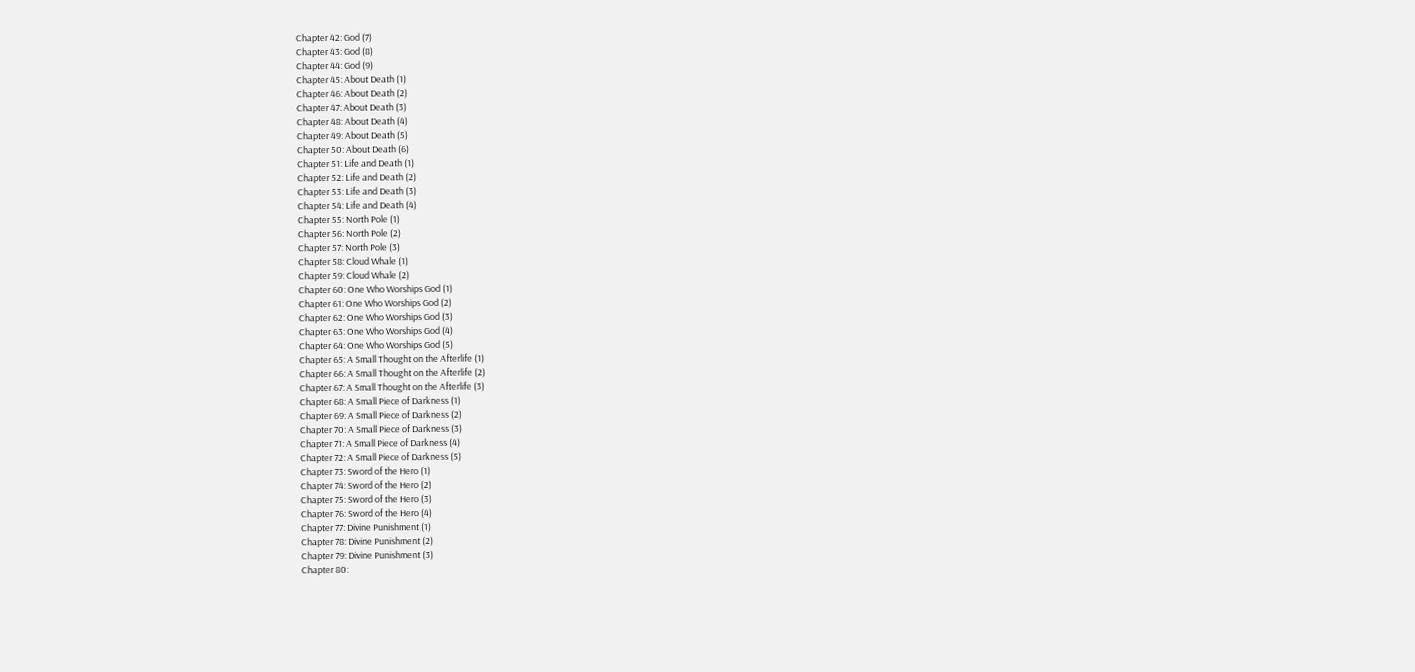Chapter 42: God (7)
Chapter 43: God (8)
Chapter 44: God (9)
Chapter 45: About Death (1)
Chapter 46: About Death (2)
Chapter 47: About Death (3)
Chapter 48: About Death (4)
Chapter 49: About Death (5)
Chapter 50: About Death (6)
Chapter 51: Life and Death (1)
Chapter 52: Life and Death (2)
Chapter 53: Life and Death (3)
Chapter 54: Life and Death (4)
Chapter 55: North Pole (1)
Chapter 56: North Pole (2)
Chapter 57: North Pole (3)
Chapter 58: Cloud Whale (1)
Chapter 59: Cloud Whale (2)
Chapter 60: One Who Worships God (1)
Chapter 61: One Who Worships God (2)
Chapter 62: One Who Worships God (3)
Chapter 63: One Who Worships God (4)
Chapter 64: One Who Worships God (5)
Chapter 65: A Small Thought on the Afterlife (1)
Chapter 66: A Small Thought on the Afterlife (2)
Chapter 67: A Small Thought on the Afterlife (3)
Chapter 68: A Small Piece of Darkness (1)
Chapter 69: A Small Piece of Darkness (2)
Chapter 70: A Small Piece of Darkness (3)
Chapter 71: A Small Piece of Darkness (4)
Chapter 72: A Small Piece of Darkness (5)
Chapter 73: Sword of the Hero (1)
Chapter 74: Sword of the Hero (2)
Chapter 75: Sword of the Hero (3)
Chapter 76: Sword of the Hero (4)
Chapter 77: Divine Punishment (1)
Chapter 78: Divine Punishment (2)
Chapter 79: Divine Punishment (3)
Chapter 80: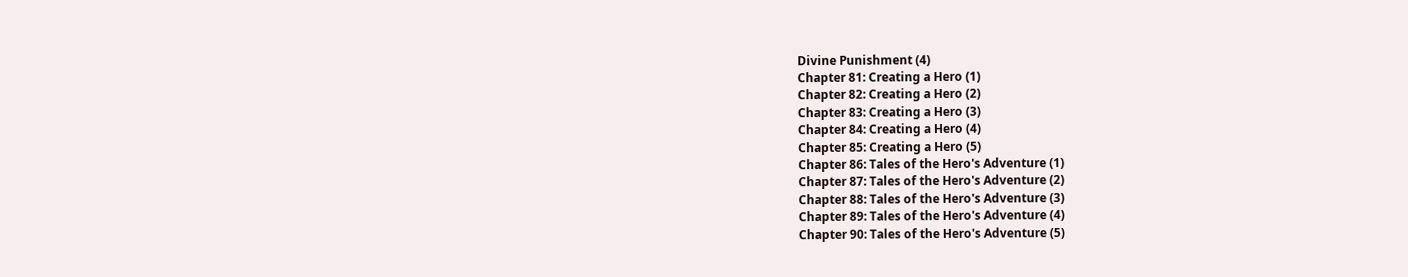Divine Punishment (4)
Chapter 81: Creating a Hero (1)
Chapter 82: Creating a Hero (2)
Chapter 83: Creating a Hero (3)
Chapter 84: Creating a Hero (4)
Chapter 85: Creating a Hero (5)
Chapter 86: Tales of the Hero's Adventure (1)
Chapter 87: Tales of the Hero's Adventure (2)
Chapter 88: Tales of the Hero's Adventure (3)
Chapter 89: Tales of the Hero's Adventure (4)
Chapter 90: Tales of the Hero's Adventure (5)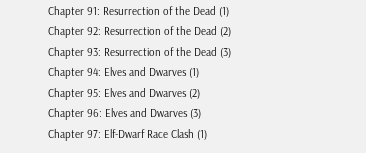Chapter 91: Resurrection of the Dead (1)
Chapter 92: Resurrection of the Dead (2)
Chapter 93: Resurrection of the Dead (3)
Chapter 94: Elves and Dwarves (1)
Chapter 95: Elves and Dwarves (2)
Chapter 96: Elves and Dwarves (3)
Chapter 97: Elf-Dwarf Race Clash (1)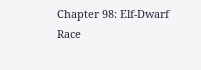Chapter 98: Elf-Dwarf Race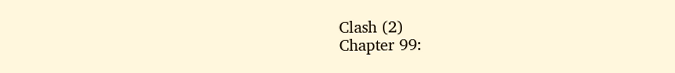Clash (2)
Chapter 99: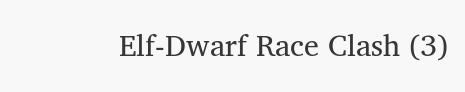Elf-Dwarf Race Clash (3)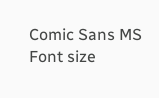Comic Sans MS
Font size